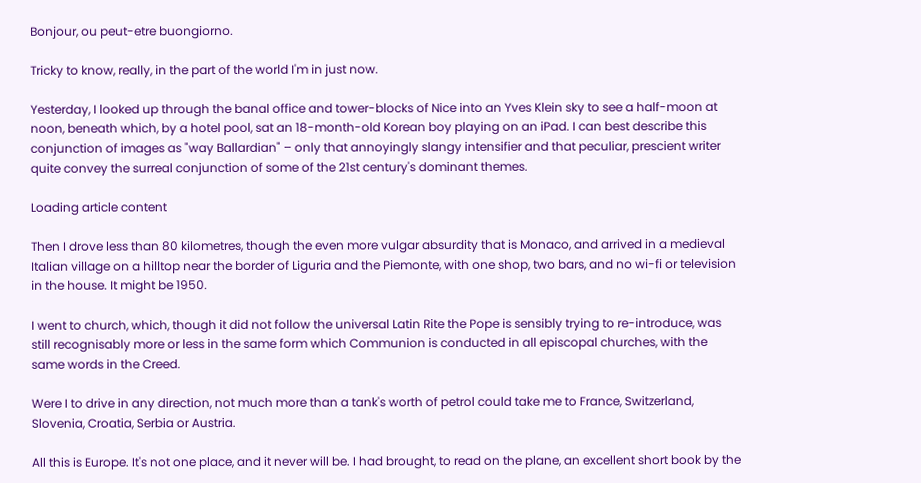Bonjour, ou peut-etre buongiorno.

Tricky to know, really, in the part of the world I'm in just now.

Yesterday, I looked up through the banal office and tower-blocks of Nice into an Yves Klein sky to see a half-moon at noon, beneath which, by a hotel pool, sat an 18-month-old Korean boy playing on an iPad. I can best describe this conjunction of images as "way Ballardian" – only that annoyingly slangy intensifier and that peculiar, prescient writer quite convey the surreal conjunction of some of the 21st century's dominant themes.

Loading article content

Then I drove less than 80 kilometres, though the even more vulgar absurdity that is Monaco, and arrived in a medieval Italian village on a hilltop near the border of Liguria and the Piemonte, with one shop, two bars, and no wi-fi or television in the house. It might be 1950.

I went to church, which, though it did not follow the universal Latin Rite the Pope is sensibly trying to re-introduce, was still recognisably more or less in the same form which Communion is conducted in all episcopal churches, with the same words in the Creed.

Were I to drive in any direction, not much more than a tank's worth of petrol could take me to France, Switzerland, Slovenia, Croatia, Serbia or Austria.

All this is Europe. It's not one place, and it never will be. I had brought, to read on the plane, an excellent short book by the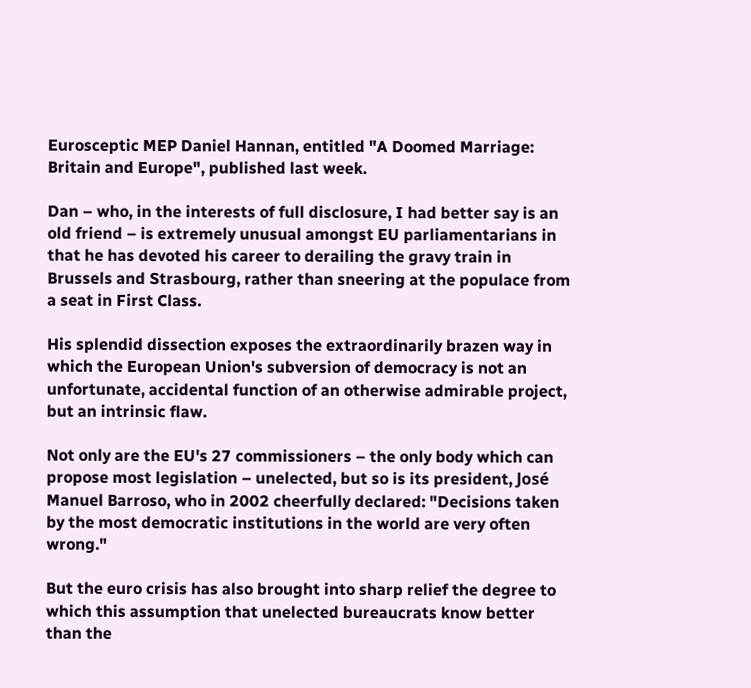Eurosceptic MEP Daniel Hannan, entitled "A Doomed Marriage: Britain and Europe", published last week.

Dan – who, in the interests of full disclosure, I had better say is an old friend – is extremely unusual amongst EU parliamentarians in that he has devoted his career to derailing the gravy train in Brussels and Strasbourg, rather than sneering at the populace from a seat in First Class.

His splendid dissection exposes the extraordinarily brazen way in which the European Union's subversion of democracy is not an unfortunate, accidental function of an otherwise admirable project, but an intrinsic flaw.

Not only are the EU's 27 commissioners – the only body which can propose most legislation – unelected, but so is its president, José Manuel Barroso, who in 2002 cheerfully declared: "Decisions taken by the most democratic institutions in the world are very often wrong."

But the euro crisis has also brought into sharp relief the degree to which this assumption that unelected bureaucrats know better than the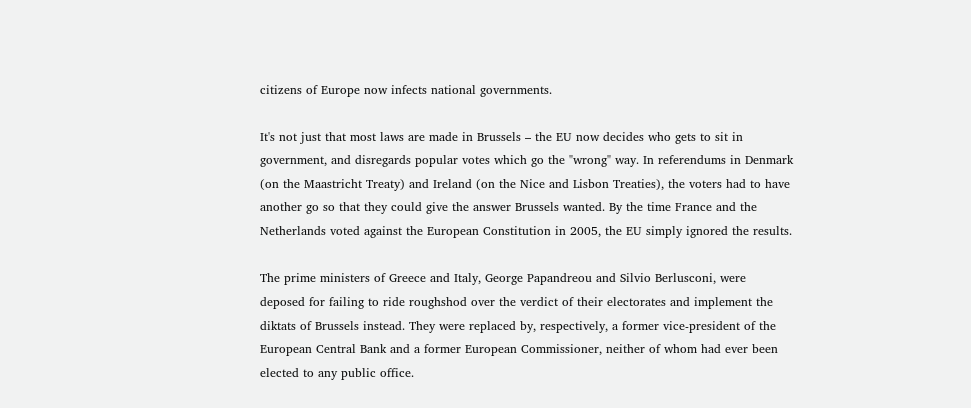citizens of Europe now infects national governments.

It's not just that most laws are made in Brussels – the EU now decides who gets to sit in government, and disregards popular votes which go the "wrong" way. In referendums in Denmark (on the Maastricht Treaty) and Ireland (on the Nice and Lisbon Treaties), the voters had to have another go so that they could give the answer Brussels wanted. By the time France and the Netherlands voted against the European Constitution in 2005, the EU simply ignored the results.

The prime ministers of Greece and Italy, George Papandreou and Silvio Berlusconi, were deposed for failing to ride roughshod over the verdict of their electorates and implement the diktats of Brussels instead. They were replaced by, respectively, a former vice-president of the European Central Bank and a former European Commissioner, neither of whom had ever been elected to any public office.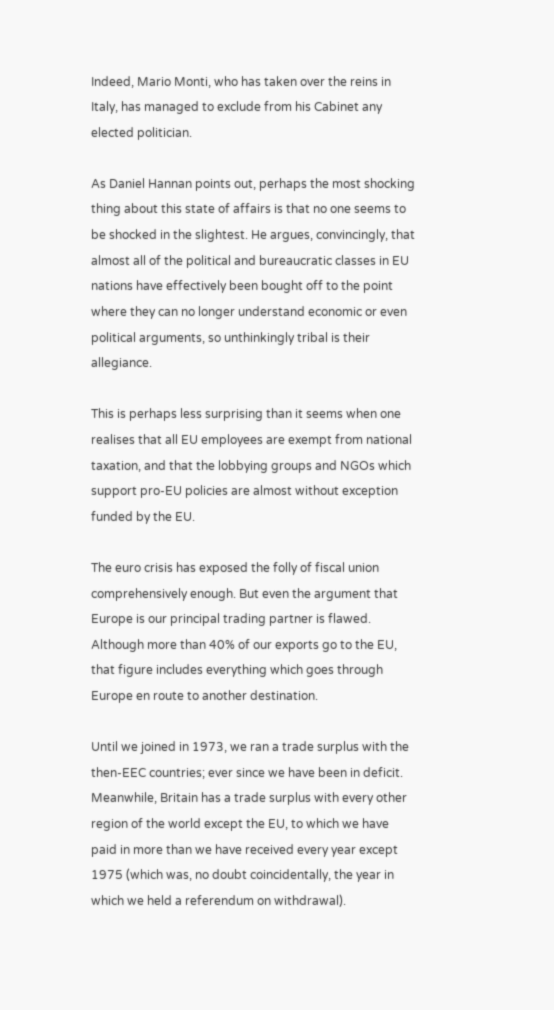Indeed, Mario Monti, who has taken over the reins in Italy, has managed to exclude from his Cabinet any elected politician.

As Daniel Hannan points out, perhaps the most shocking thing about this state of affairs is that no one seems to be shocked in the slightest. He argues, convincingly, that almost all of the political and bureaucratic classes in EU nations have effectively been bought off to the point where they can no longer understand economic or even political arguments, so unthinkingly tribal is their allegiance.

This is perhaps less surprising than it seems when one realises that all EU employees are exempt from national taxation, and that the lobbying groups and NGOs which support pro-EU policies are almost without exception funded by the EU.

The euro crisis has exposed the folly of fiscal union comprehensively enough. But even the argument that Europe is our principal trading partner is flawed. Although more than 40% of our exports go to the EU, that figure includes everything which goes through Europe en route to another destination.

Until we joined in 1973, we ran a trade surplus with the then-EEC countries; ever since we have been in deficit. Meanwhile, Britain has a trade surplus with every other region of the world except the EU, to which we have paid in more than we have received every year except 1975 (which was, no doubt coincidentally, the year in which we held a referendum on withdrawal).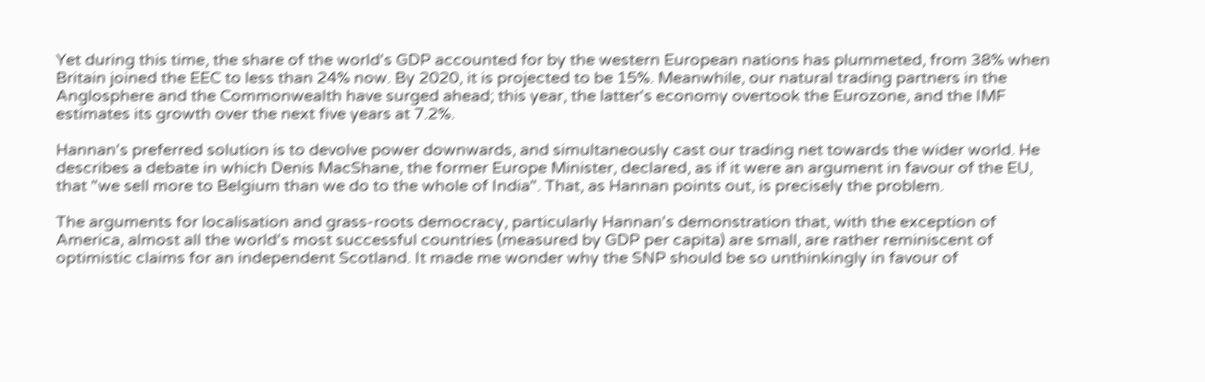Yet during this time, the share of the world's GDP accounted for by the western European nations has plummeted, from 38% when Britain joined the EEC to less than 24% now. By 2020, it is projected to be 15%. Meanwhile, our natural trading partners in the Anglosphere and the Commonwealth have surged ahead; this year, the latter's economy overtook the Eurozone, and the IMF estimates its growth over the next five years at 7.2%.

Hannan's preferred solution is to devolve power downwards, and simultaneously cast our trading net towards the wider world. He describes a debate in which Denis MacShane, the former Europe Minister, declared, as if it were an argument in favour of the EU, that "we sell more to Belgium than we do to the whole of India". That, as Hannan points out, is precisely the problem.

The arguments for localisation and grass-roots democracy, particularly Hannan's demonstration that, with the exception of America, almost all the world's most successful countries (measured by GDP per capita) are small, are rather reminiscent of optimistic claims for an independent Scotland. It made me wonder why the SNP should be so unthinkingly in favour of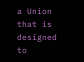a Union that is designed to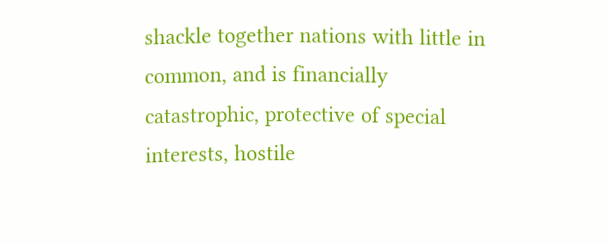shackle together nations with little in common, and is financially catastrophic, protective of special interests, hostile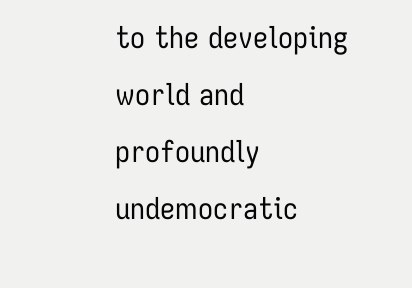to the developing world and profoundly undemocratic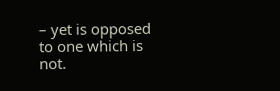– yet is opposed to one which is not.